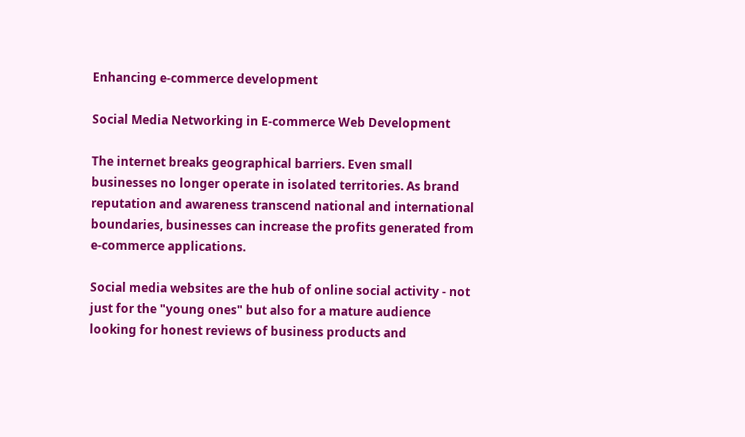Enhancing e-commerce development

Social Media Networking in E-commerce Web Development

The internet breaks geographical barriers. Even small businesses no longer operate in isolated territories. As brand reputation and awareness transcend national and international boundaries, businesses can increase the profits generated from e-commerce applications.

Social media websites are the hub of online social activity - not just for the "young ones" but also for a mature audience looking for honest reviews of business products and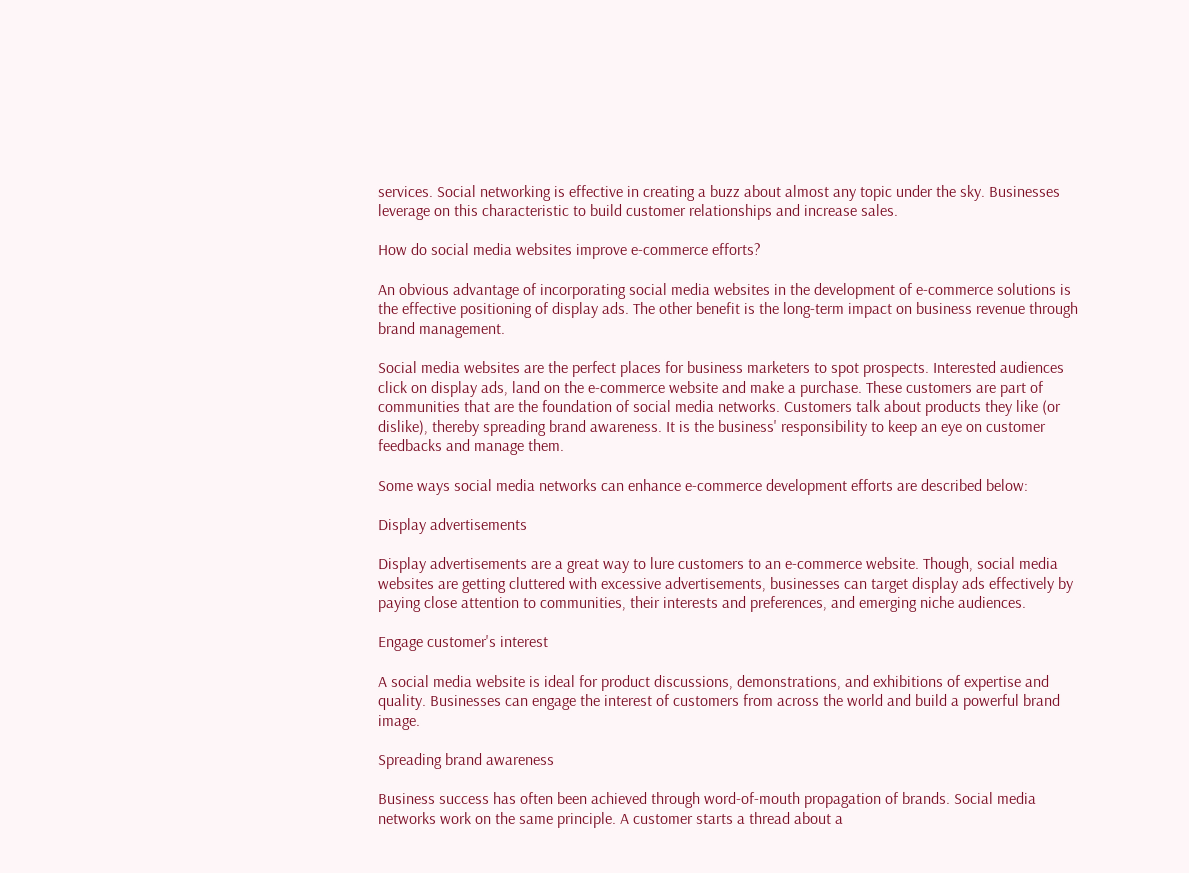services. Social networking is effective in creating a buzz about almost any topic under the sky. Businesses leverage on this characteristic to build customer relationships and increase sales.

How do social media websites improve e-commerce efforts?

An obvious advantage of incorporating social media websites in the development of e-commerce solutions is the effective positioning of display ads. The other benefit is the long-term impact on business revenue through brand management.

Social media websites are the perfect places for business marketers to spot prospects. Interested audiences click on display ads, land on the e-commerce website and make a purchase. These customers are part of communities that are the foundation of social media networks. Customers talk about products they like (or dislike), thereby spreading brand awareness. It is the business' responsibility to keep an eye on customer feedbacks and manage them.

Some ways social media networks can enhance e-commerce development efforts are described below:

Display advertisements

Display advertisements are a great way to lure customers to an e-commerce website. Though, social media websites are getting cluttered with excessive advertisements, businesses can target display ads effectively by paying close attention to communities, their interests and preferences, and emerging niche audiences.

Engage customer's interest

A social media website is ideal for product discussions, demonstrations, and exhibitions of expertise and quality. Businesses can engage the interest of customers from across the world and build a powerful brand image.

Spreading brand awareness

Business success has often been achieved through word-of-mouth propagation of brands. Social media networks work on the same principle. A customer starts a thread about a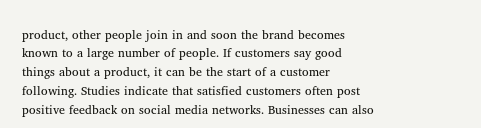product, other people join in and soon the brand becomes known to a large number of people. If customers say good things about a product, it can be the start of a customer following. Studies indicate that satisfied customers often post positive feedback on social media networks. Businesses can also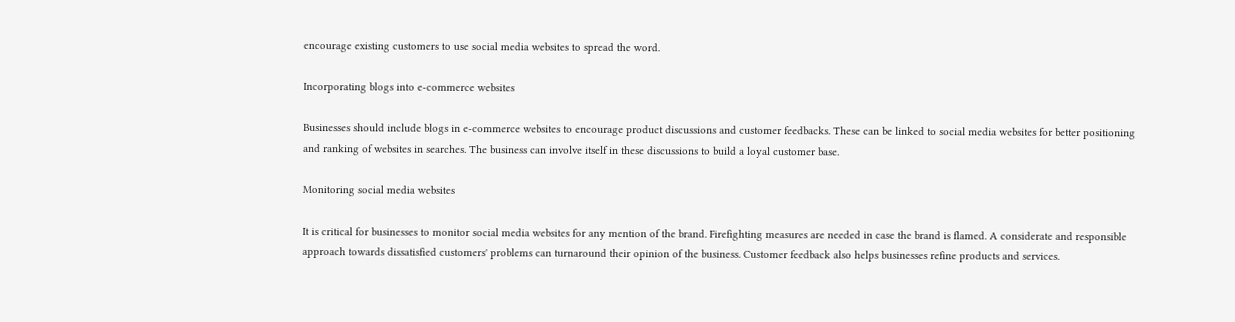encourage existing customers to use social media websites to spread the word.

Incorporating blogs into e-commerce websites

Businesses should include blogs in e-commerce websites to encourage product discussions and customer feedbacks. These can be linked to social media websites for better positioning and ranking of websites in searches. The business can involve itself in these discussions to build a loyal customer base.

Monitoring social media websites

It is critical for businesses to monitor social media websites for any mention of the brand. Firefighting measures are needed in case the brand is flamed. A considerate and responsible approach towards dissatisfied customers' problems can turnaround their opinion of the business. Customer feedback also helps businesses refine products and services.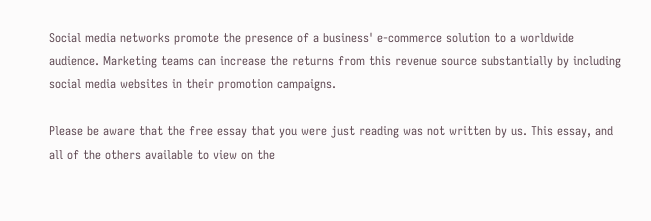Social media networks promote the presence of a business' e-commerce solution to a worldwide audience. Marketing teams can increase the returns from this revenue source substantially by including social media websites in their promotion campaigns.

Please be aware that the free essay that you were just reading was not written by us. This essay, and all of the others available to view on the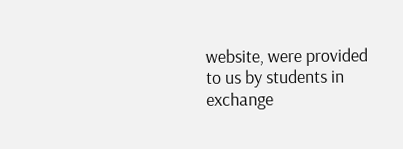website, were provided to us by students in exchange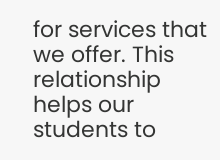for services that we offer. This relationship helps our students to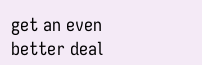get an even better deal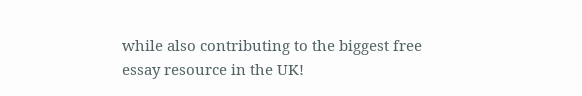while also contributing to the biggest free essay resource in the UK!